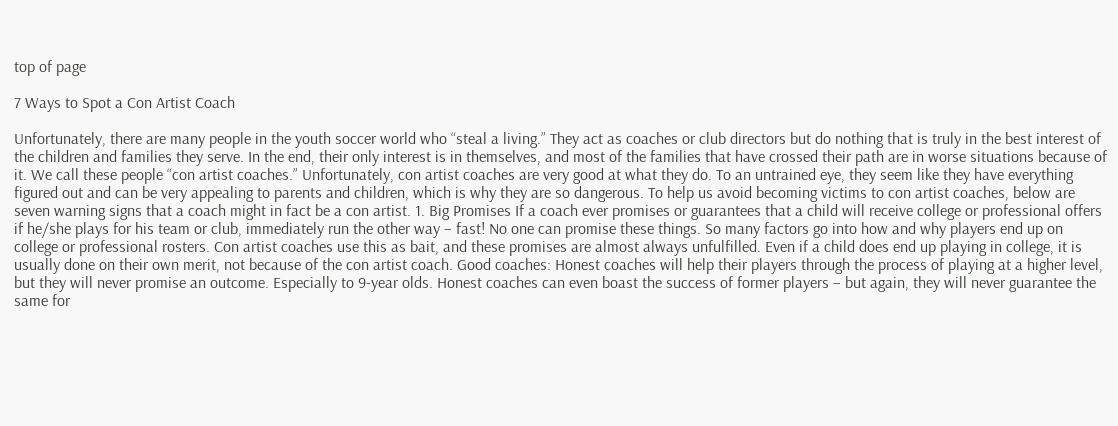top of page

7 Ways to Spot a Con Artist Coach

Unfortunately, there are many people in the youth soccer world who “steal a living.” They act as coaches or club directors but do nothing that is truly in the best interest of the children and families they serve. In the end, their only interest is in themselves, and most of the families that have crossed their path are in worse situations because of it. We call these people “con artist coaches.” Unfortunately, con artist coaches are very good at what they do. To an untrained eye, they seem like they have everything figured out and can be very appealing to parents and children, which is why they are so dangerous. To help us avoid becoming victims to con artist coaches, below are seven warning signs that a coach might in fact be a con artist. 1. Big Promises If a coach ever promises or guarantees that a child will receive college or professional offers if he/she plays for his team or club, immediately run the other way – fast! No one can promise these things. So many factors go into how and why players end up on college or professional rosters. Con artist coaches use this as bait, and these promises are almost always unfulfilled. Even if a child does end up playing in college, it is usually done on their own merit, not because of the con artist coach. Good coaches: Honest coaches will help their players through the process of playing at a higher level, but they will never promise an outcome. Especially to 9-year olds. Honest coaches can even boast the success of former players – but again, they will never guarantee the same for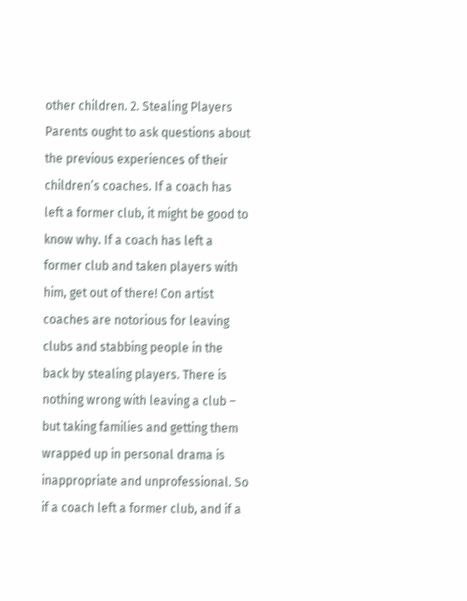other children. 2. Stealing Players Parents ought to ask questions about the previous experiences of their children’s coaches. If a coach has left a former club, it might be good to know why. If a coach has left a former club and taken players with him, get out of there! Con artist coaches are notorious for leaving clubs and stabbing people in the back by stealing players. There is nothing wrong with leaving a club – but taking families and getting them wrapped up in personal drama is inappropriate and unprofessional. So if a coach left a former club, and if a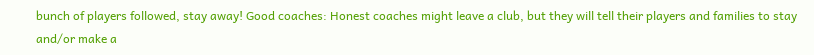bunch of players followed, stay away! Good coaches: Honest coaches might leave a club, but they will tell their players and families to stay and/or make a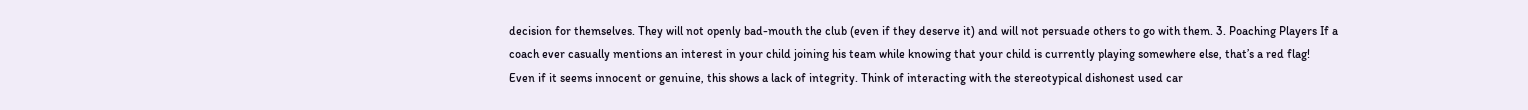decision for themselves. They will not openly bad-mouth the club (even if they deserve it) and will not persuade others to go with them. 3. Poaching Players If a coach ever casually mentions an interest in your child joining his team while knowing that your child is currently playing somewhere else, that’s a red flag! Even if it seems innocent or genuine, this shows a lack of integrity. Think of interacting with the stereotypical dishonest used car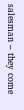salesman – they come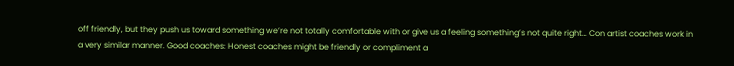off friendly, but they push us toward something we’re not totally comfortable with or give us a feeling something’s not quite right… Con artist coaches work in a very similar manner. Good coaches: Honest coaches might be friendly or compliment a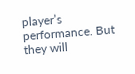player’s performance. But they will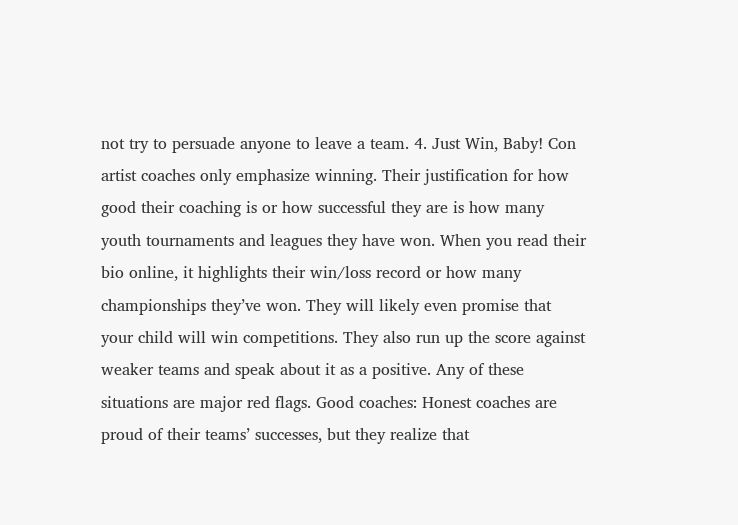not try to persuade anyone to leave a team. 4. Just Win, Baby! Con artist coaches only emphasize winning. Their justification for how good their coaching is or how successful they are is how many youth tournaments and leagues they have won. When you read their bio online, it highlights their win/loss record or how many championships they’ve won. They will likely even promise that your child will win competitions. They also run up the score against weaker teams and speak about it as a positive. Any of these situations are major red flags. Good coaches: Honest coaches are proud of their teams’ successes, but they realize that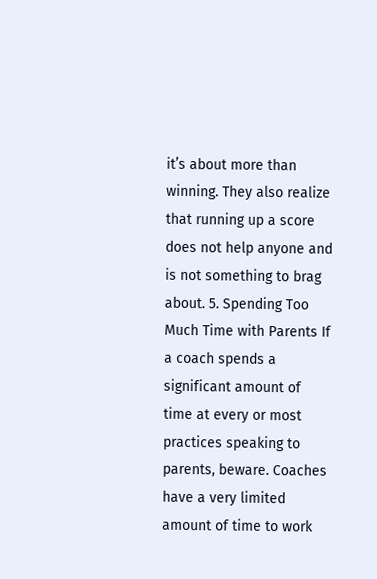it’s about more than winning. They also realize that running up a score does not help anyone and is not something to brag about. 5. Spending Too Much Time with Parents If a coach spends a significant amount of time at every or most practices speaking to parents, beware. Coaches have a very limited amount of time to work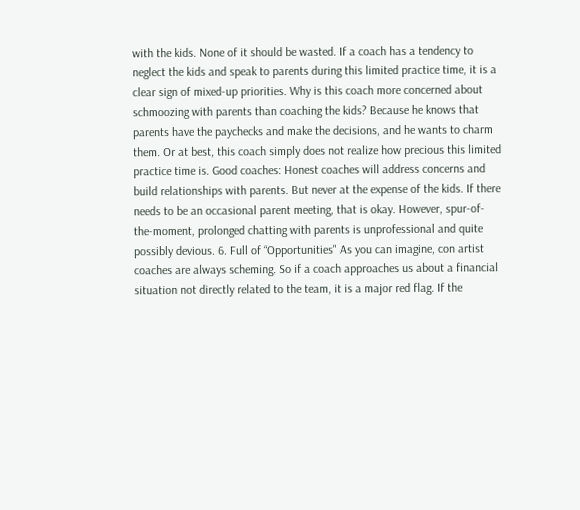with the kids. None of it should be wasted. If a coach has a tendency to neglect the kids and speak to parents during this limited practice time, it is a clear sign of mixed-up priorities. Why is this coach more concerned about schmoozing with parents than coaching the kids? Because he knows that parents have the paychecks and make the decisions, and he wants to charm them. Or at best, this coach simply does not realize how precious this limited practice time is. Good coaches: Honest coaches will address concerns and build relationships with parents. But never at the expense of the kids. If there needs to be an occasional parent meeting, that is okay. However, spur-of-the-moment, prolonged chatting with parents is unprofessional and quite possibly devious. 6. Full of “Opportunities" As you can imagine, con artist coaches are always scheming. So if a coach approaches us about a financial situation not directly related to the team, it is a major red flag. If the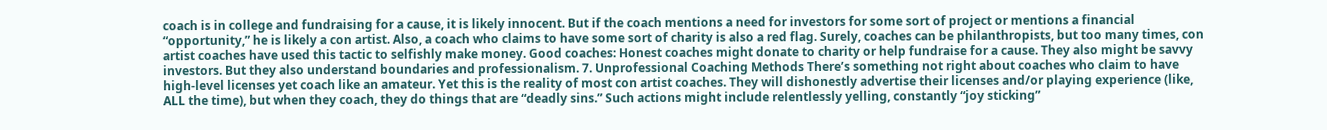coach is in college and fundraising for a cause, it is likely innocent. But if the coach mentions a need for investors for some sort of project or mentions a financial “opportunity,” he is likely a con artist. Also, a coach who claims to have some sort of charity is also a red flag. Surely, coaches can be philanthropists, but too many times, con artist coaches have used this tactic to selfishly make money. Good coaches: Honest coaches might donate to charity or help fundraise for a cause. They also might be savvy investors. But they also understand boundaries and professionalism. 7. Unprofessional Coaching Methods There’s something not right about coaches who claim to have high-level licenses yet coach like an amateur. Yet this is the reality of most con artist coaches. They will dishonestly advertise their licenses and/or playing experience (like, ALL the time), but when they coach, they do things that are “deadly sins.” Such actions might include relentlessly yelling, constantly “joy sticking”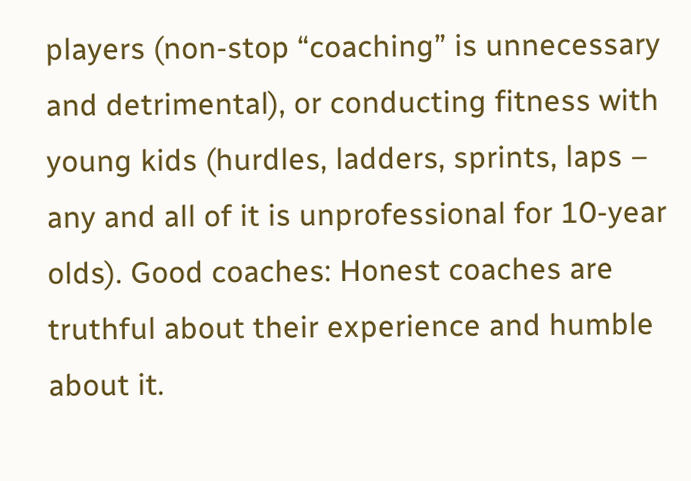players (non-stop “coaching” is unnecessary and detrimental), or conducting fitness with young kids (hurdles, ladders, sprints, laps – any and all of it is unprofessional for 10-year olds). Good coaches: Honest coaches are truthful about their experience and humble about it.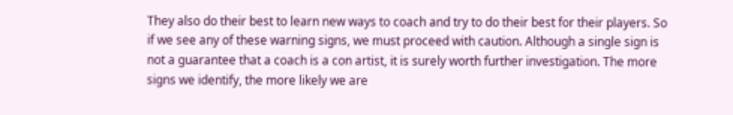They also do their best to learn new ways to coach and try to do their best for their players. So if we see any of these warning signs, we must proceed with caution. Although a single sign is not a guarantee that a coach is a con artist, it is surely worth further investigation. The more signs we identify, the more likely we are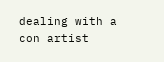dealing with a con artist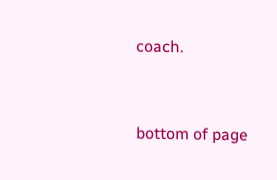coach.


bottom of page